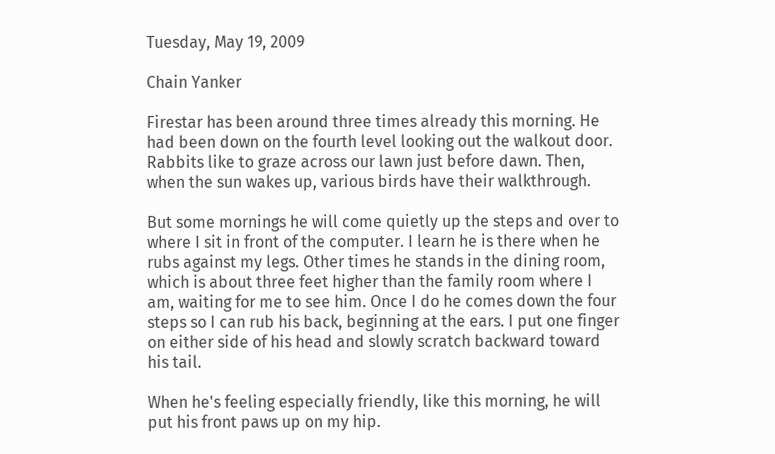Tuesday, May 19, 2009

Chain Yanker

Firestar has been around three times already this morning. He had been down on the fourth level looking out the walkout door. Rabbits like to graze across our lawn just before dawn. Then, when the sun wakes up, various birds have their walkthrough.

But some mornings he will come quietly up the steps and over to where I sit in front of the computer. I learn he is there when he rubs against my legs. Other times he stands in the dining room, which is about three feet higher than the family room where I am, waiting for me to see him. Once I do he comes down the four steps so I can rub his back, beginning at the ears. I put one finger on either side of his head and slowly scratch backward toward his tail.

When he's feeling especially friendly, like this morning, he will put his front paws up on my hip.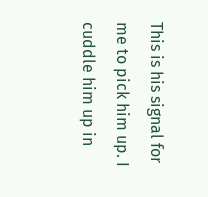This is his signal for me to pick him up. I cuddle him up in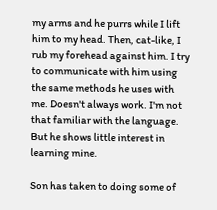my arms and he purrs while I lift him to my head. Then, cat-like, I rub my forehead against him. I try to communicate with him using the same methods he uses with me. Doesn't always work. I'm not that familiar with the language. But he shows little interest in learning mine.

Son has taken to doing some of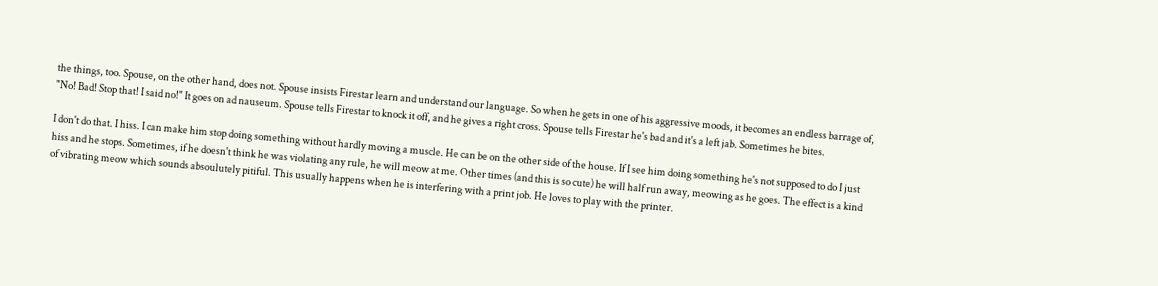the things, too. Spouse, on the other hand, does not. Spouse insists Firestar learn and understand our language. So when he gets in one of his aggressive moods, it becomes an endless barrage of, "No! Bad! Stop that! I said no!" It goes on ad nauseum. Spouse tells Firestar to knock it off, and he gives a right cross. Spouse tells Firestar he's bad and it's a left jab. Sometimes he bites.

I don't do that. I hiss. I can make him stop doing something without hardly moving a muscle. He can be on the other side of the house. If I see him doing something he's not supposed to do I just hiss and he stops. Sometimes, if he doesn't think he was violating any rule, he will meow at me. Other times (and this is so cute) he will half run away, meowing as he goes. The effect is a kind of vibrating meow which sounds absoulutely pitiful. This usually happens when he is interfering with a print job. He loves to play with the printer.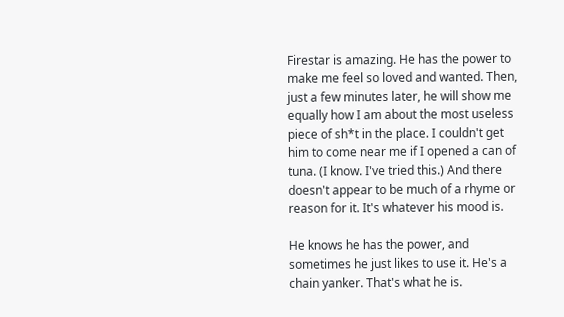Firestar is amazing. He has the power to make me feel so loved and wanted. Then, just a few minutes later, he will show me equally how I am about the most useless piece of sh*t in the place. I couldn't get him to come near me if I opened a can of tuna. (I know. I've tried this.) And there doesn't appear to be much of a rhyme or reason for it. It's whatever his mood is.

He knows he has the power, and sometimes he just likes to use it. He's a chain yanker. That's what he is.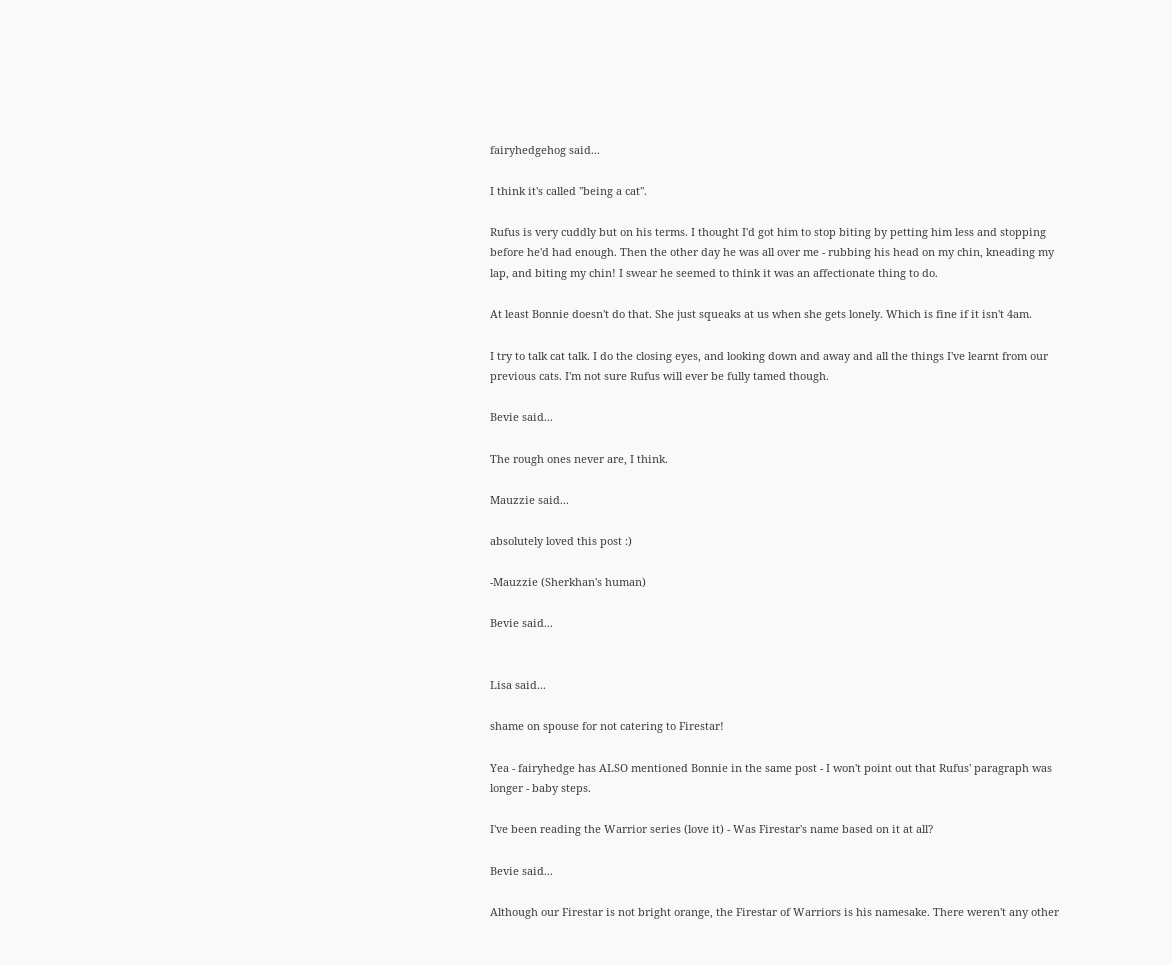fairyhedgehog said...

I think it's called "being a cat".

Rufus is very cuddly but on his terms. I thought I'd got him to stop biting by petting him less and stopping before he'd had enough. Then the other day he was all over me - rubbing his head on my chin, kneading my lap, and biting my chin! I swear he seemed to think it was an affectionate thing to do.

At least Bonnie doesn't do that. She just squeaks at us when she gets lonely. Which is fine if it isn't 4am.

I try to talk cat talk. I do the closing eyes, and looking down and away and all the things I've learnt from our previous cats. I'm not sure Rufus will ever be fully tamed though.

Bevie said...

The rough ones never are, I think.

Mauzzie said...

absolutely loved this post :)

-Mauzzie (Sherkhan's human)

Bevie said...


Lisa said...

shame on spouse for not catering to Firestar!

Yea - fairyhedge has ALSO mentioned Bonnie in the same post - I won't point out that Rufus' paragraph was longer - baby steps.

I've been reading the Warrior series (love it) - Was Firestar's name based on it at all?

Bevie said...

Although our Firestar is not bright orange, the Firestar of Warriors is his namesake. There weren't any other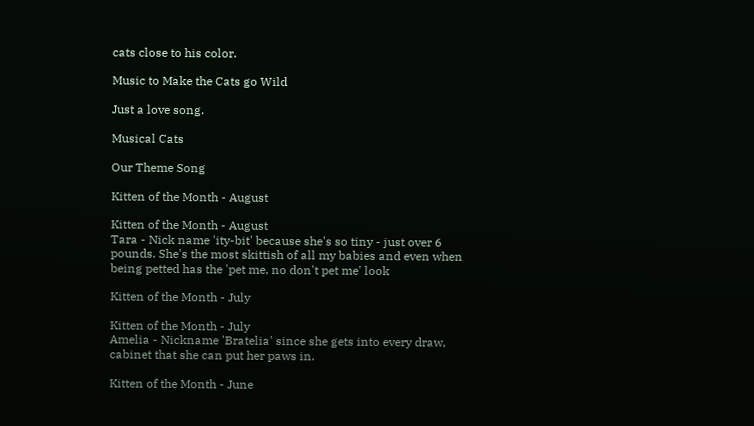cats close to his color.

Music to Make the Cats go Wild

Just a love song.

Musical Cats

Our Theme Song

Kitten of the Month - August

Kitten of the Month - August
Tara - Nick name 'ity-bit' because she's so tiny - just over 6 pounds. She's the most skittish of all my babies and even when being petted has the 'pet me, no don't pet me' look

Kitten of the Month - July

Kitten of the Month - July
Amelia - Nickname 'Bratelia' since she gets into every draw, cabinet that she can put her paws in.

Kitten of the Month - June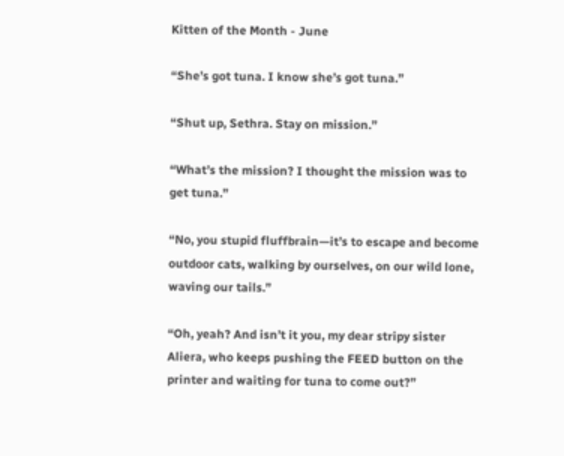Kitten of the Month - June

“She’s got tuna. I know she’s got tuna.”

“Shut up, Sethra. Stay on mission.”

“What’s the mission? I thought the mission was to get tuna.”

“No, you stupid fluffbrain—it’s to escape and become outdoor cats, walking by ourselves, on our wild lone, waving our tails.”

“Oh, yeah? And isn’t it you, my dear stripy sister Aliera, who keeps pushing the FEED button on the printer and waiting for tuna to come out?”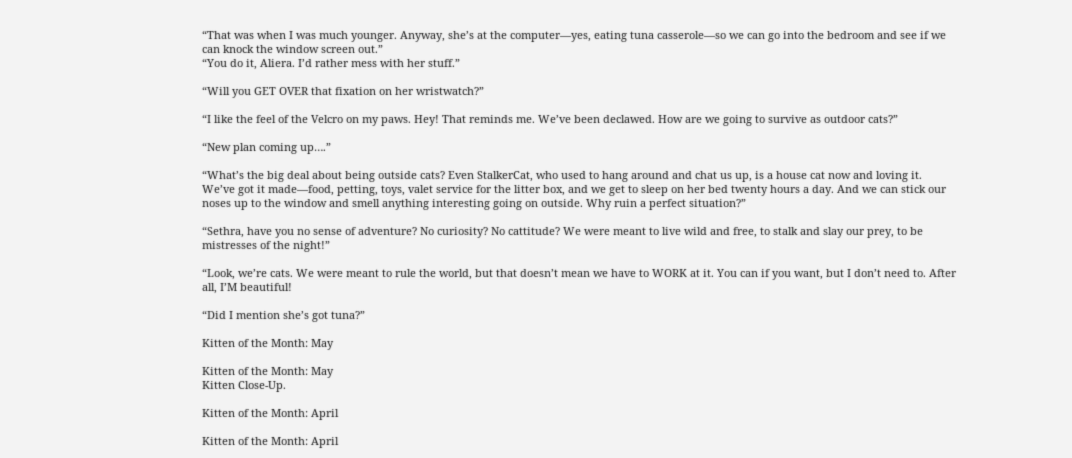“That was when I was much younger. Anyway, she’s at the computer—yes, eating tuna casserole—so we can go into the bedroom and see if we can knock the window screen out.”
“You do it, Aliera. I’d rather mess with her stuff.”

“Will you GET OVER that fixation on her wristwatch?”

“I like the feel of the Velcro on my paws. Hey! That reminds me. We’ve been declawed. How are we going to survive as outdoor cats?”

“New plan coming up….”

“What’s the big deal about being outside cats? Even StalkerCat, who used to hang around and chat us up, is a house cat now and loving it. We’ve got it made—food, petting, toys, valet service for the litter box, and we get to sleep on her bed twenty hours a day. And we can stick our noses up to the window and smell anything interesting going on outside. Why ruin a perfect situation?”

“Sethra, have you no sense of adventure? No curiosity? No cattitude? We were meant to live wild and free, to stalk and slay our prey, to be mistresses of the night!”

“Look, we’re cats. We were meant to rule the world, but that doesn’t mean we have to WORK at it. You can if you want, but I don’t need to. After all, I’M beautiful!

“Did I mention she’s got tuna?”

Kitten of the Month: May

Kitten of the Month: May
Kitten Close-Up.

Kitten of the Month: April

Kitten of the Month: April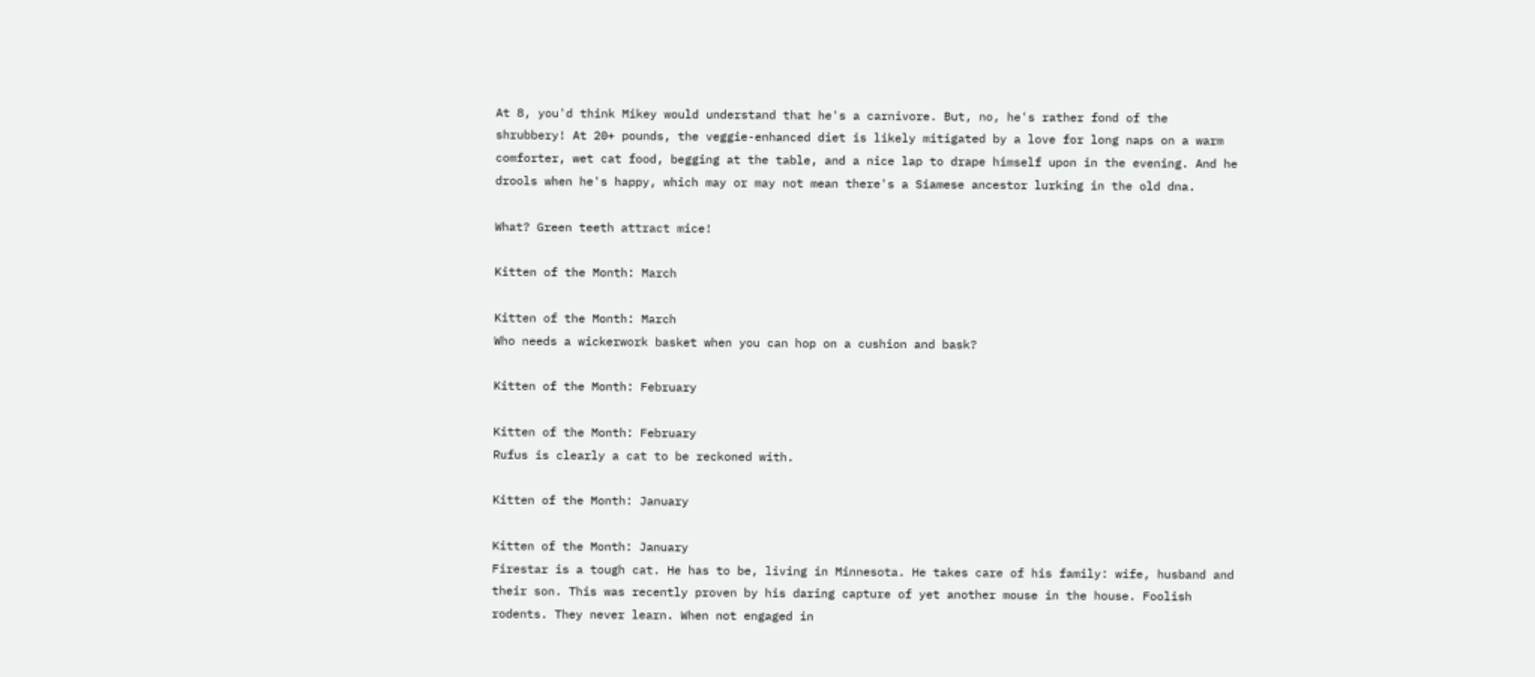At 8, you'd think Mikey would understand that he's a carnivore. But, no, he's rather fond of the shrubbery! At 20+ pounds, the veggie-enhanced diet is likely mitigated by a love for long naps on a warm comforter, wet cat food, begging at the table, and a nice lap to drape himself upon in the evening. And he drools when he's happy, which may or may not mean there's a Siamese ancestor lurking in the old dna.

What? Green teeth attract mice!

Kitten of the Month: March

Kitten of the Month: March
Who needs a wickerwork basket when you can hop on a cushion and bask?

Kitten of the Month: February

Kitten of the Month: February
Rufus is clearly a cat to be reckoned with.

Kitten of the Month: January

Kitten of the Month: January
Firestar is a tough cat. He has to be, living in Minnesota. He takes care of his family: wife, husband and their son. This was recently proven by his daring capture of yet another mouse in the house. Foolish rodents. They never learn. When not engaged in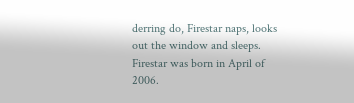derring do, Firestar naps, looks out the window and sleeps. Firestar was born in April of 2006.